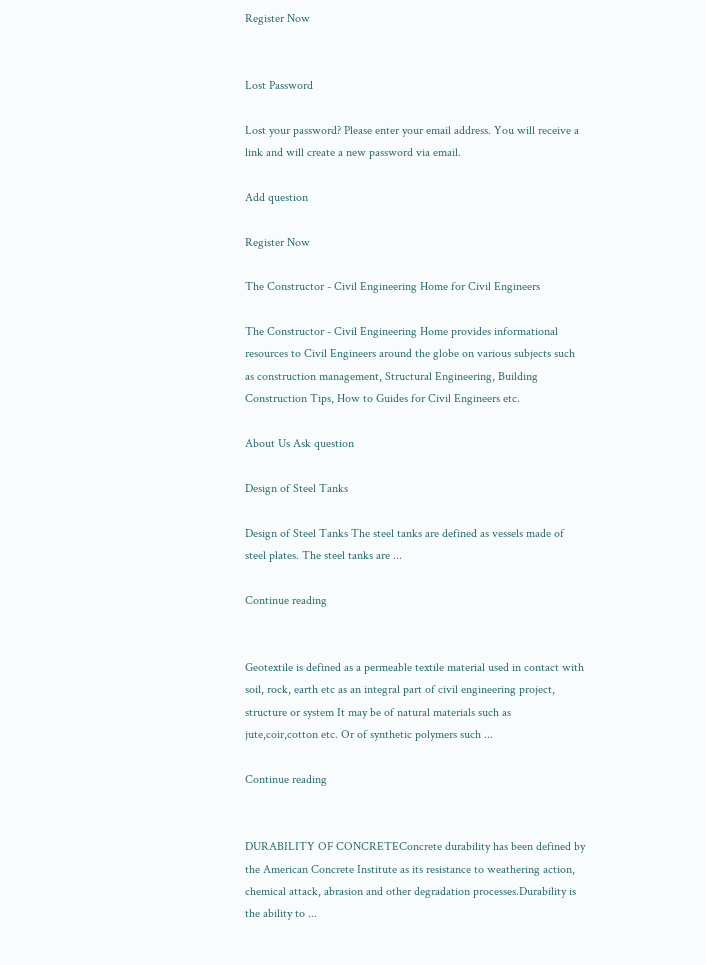Register Now


Lost Password

Lost your password? Please enter your email address. You will receive a link and will create a new password via email.

Add question

Register Now

The Constructor - Civil Engineering Home for Civil Engineers

The Constructor - Civil Engineering Home provides informational resources to Civil Engineers around the globe on various subjects such as construction management, Structural Engineering, Building Construction Tips, How to Guides for Civil Engineers etc.

About Us Ask question

Design of Steel Tanks

Design of Steel Tanks The steel tanks are defined as vessels made of steel plates. The steel tanks are ...

Continue reading


Geotextile is defined as a permeable textile material used in contact with soil, rock, earth etc as an integral part of civil engineering project, structure or system It may be of natural materials such as jute,coir,cotton etc. Or of synthetic polymers such ...

Continue reading


DURABILITY OF CONCRETEConcrete durability has been defined by the American Concrete Institute as its resistance to weathering action, chemical attack, abrasion and other degradation processes.Durability is the ability to ...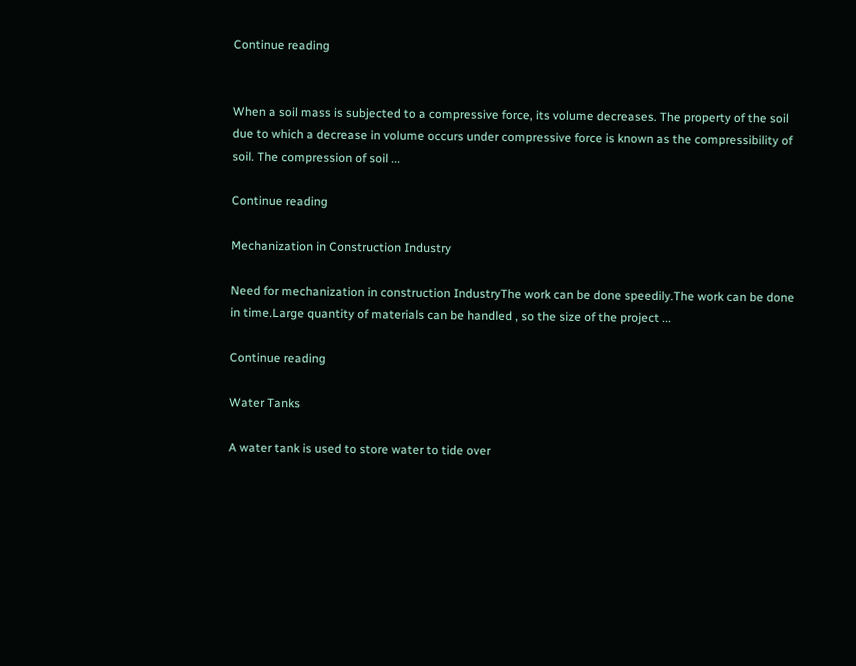Continue reading


When a soil mass is subjected to a compressive force, its volume decreases. The property of the soil due to which a decrease in volume occurs under compressive force is known as the compressibility of soil. The compression of soil ...

Continue reading

Mechanization in Construction Industry

Need for mechanization in construction IndustryThe work can be done speedily.The work can be done in time.Large quantity of materials can be handled , so the size of the project ...

Continue reading

Water Tanks

A water tank is used to store water to tide over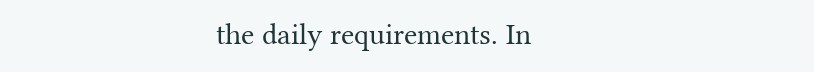the daily requirements. In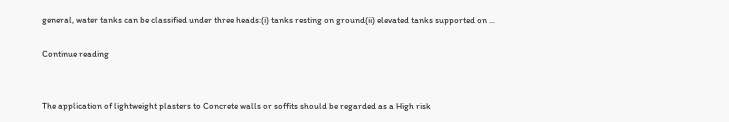general, water tanks can be classified under three heads:(i) tanks resting on ground(ii) elevated tanks supported on ...

Continue reading


The application of lightweight plasters to Concrete walls or soffits should be regarded as a High risk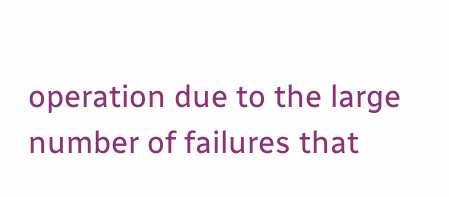operation due to the large number of failures that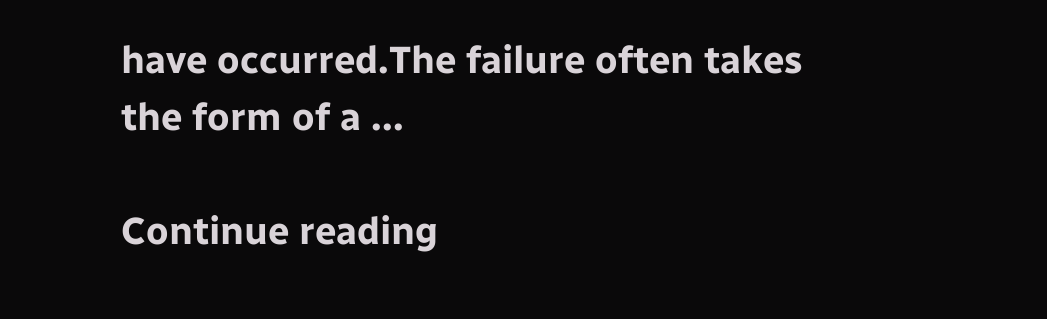have occurred.The failure often takes the form of a ...

Continue reading